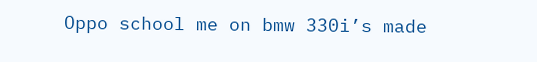Oppo school me on bmw 330i’s made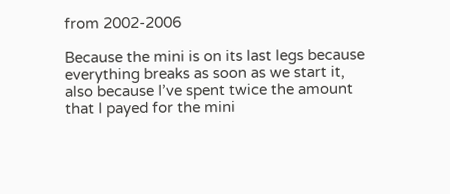from 2002-2006

Because the mini is on its last legs because everything breaks as soon as we start it, also because I’ve spent twice the amount that I payed for the mini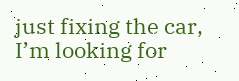just fixing the car, I’m looking for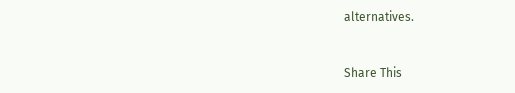alternatives.


Share This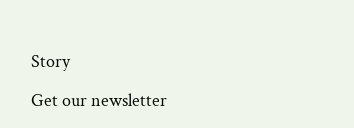Story

Get our newsletter